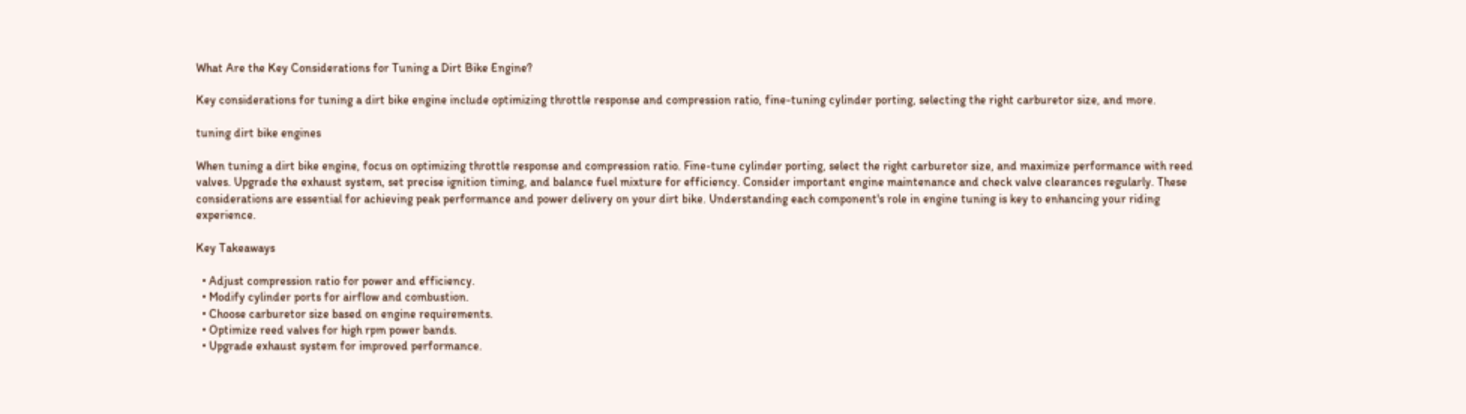What Are the Key Considerations for Tuning a Dirt Bike Engine?

Key considerations for tuning a dirt bike engine include optimizing throttle response and compression ratio, fine-tuning cylinder porting, selecting the right carburetor size, and more.

tuning dirt bike engines

When tuning a dirt bike engine, focus on optimizing throttle response and compression ratio. Fine-tune cylinder porting, select the right carburetor size, and maximize performance with reed valves. Upgrade the exhaust system, set precise ignition timing, and balance fuel mixture for efficiency. Consider important engine maintenance and check valve clearances regularly. These considerations are essential for achieving peak performance and power delivery on your dirt bike. Understanding each component's role in engine tuning is key to enhancing your riding experience.

Key Takeaways

  • Adjust compression ratio for power and efficiency.
  • Modify cylinder ports for airflow and combustion.
  • Choose carburetor size based on engine requirements.
  • Optimize reed valves for high rpm power bands.
  • Upgrade exhaust system for improved performance.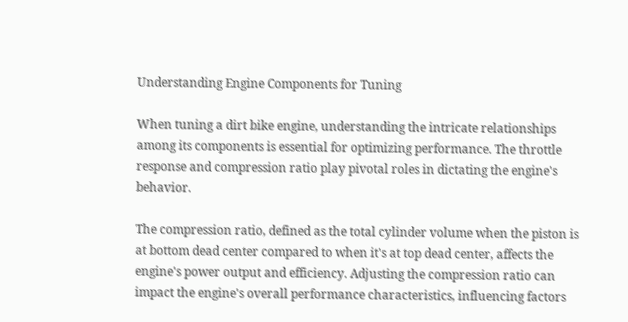Understanding Engine Components for Tuning

When tuning a dirt bike engine, understanding the intricate relationships among its components is essential for optimizing performance. The throttle response and compression ratio play pivotal roles in dictating the engine's behavior.

The compression ratio, defined as the total cylinder volume when the piston is at bottom dead center compared to when it's at top dead center, affects the engine's power output and efficiency. Adjusting the compression ratio can impact the engine's overall performance characteristics, influencing factors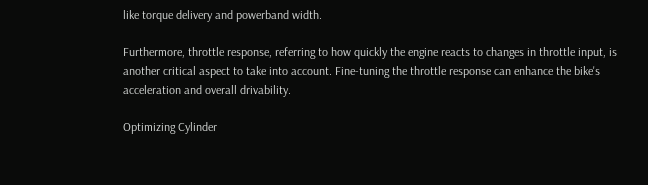like torque delivery and powerband width.

Furthermore, throttle response, referring to how quickly the engine reacts to changes in throttle input, is another critical aspect to take into account. Fine-tuning the throttle response can enhance the bike's acceleration and overall drivability.

Optimizing Cylinder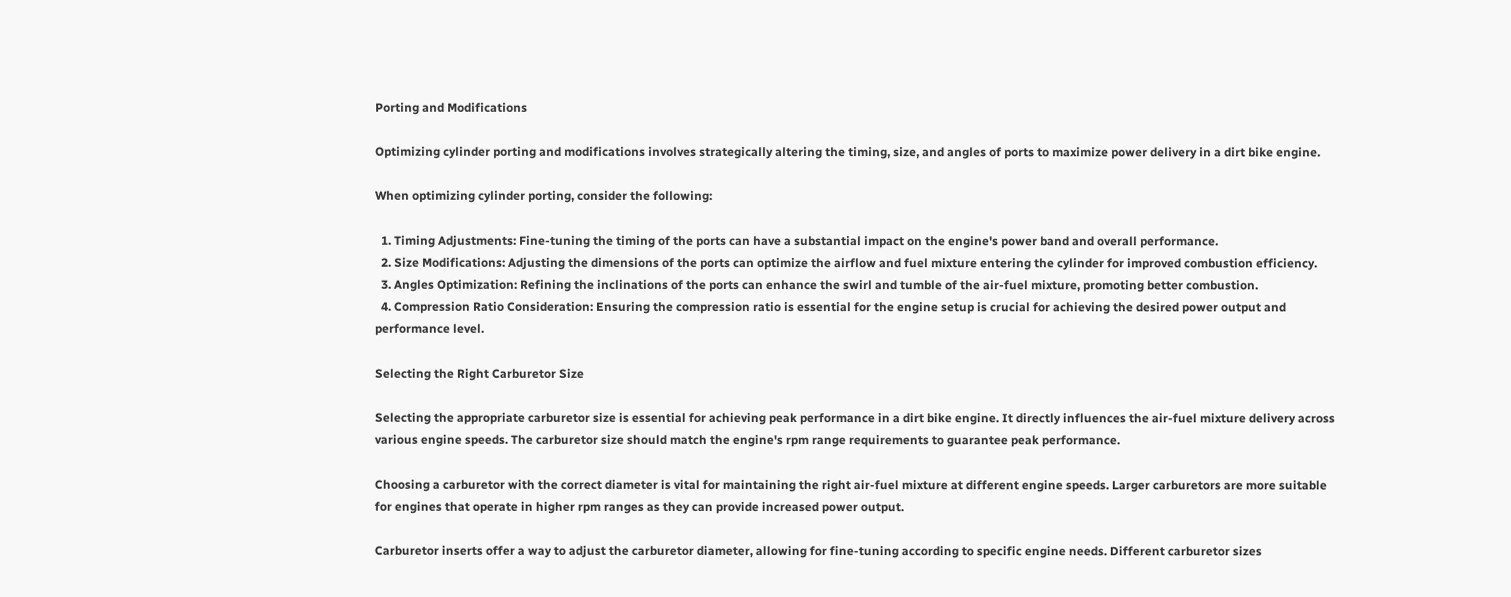Porting and Modifications

Optimizing cylinder porting and modifications involves strategically altering the timing, size, and angles of ports to maximize power delivery in a dirt bike engine.

When optimizing cylinder porting, consider the following:

  1. Timing Adjustments: Fine-tuning the timing of the ports can have a substantial impact on the engine's power band and overall performance.
  2. Size Modifications: Adjusting the dimensions of the ports can optimize the airflow and fuel mixture entering the cylinder for improved combustion efficiency.
  3. Angles Optimization: Refining the inclinations of the ports can enhance the swirl and tumble of the air-fuel mixture, promoting better combustion.
  4. Compression Ratio Consideration: Ensuring the compression ratio is essential for the engine setup is crucial for achieving the desired power output and performance level.

Selecting the Right Carburetor Size

Selecting the appropriate carburetor size is essential for achieving peak performance in a dirt bike engine. It directly influences the air-fuel mixture delivery across various engine speeds. The carburetor size should match the engine's rpm range requirements to guarantee peak performance.

Choosing a carburetor with the correct diameter is vital for maintaining the right air-fuel mixture at different engine speeds. Larger carburetors are more suitable for engines that operate in higher rpm ranges as they can provide increased power output.

Carburetor inserts offer a way to adjust the carburetor diameter, allowing for fine-tuning according to specific engine needs. Different carburetor sizes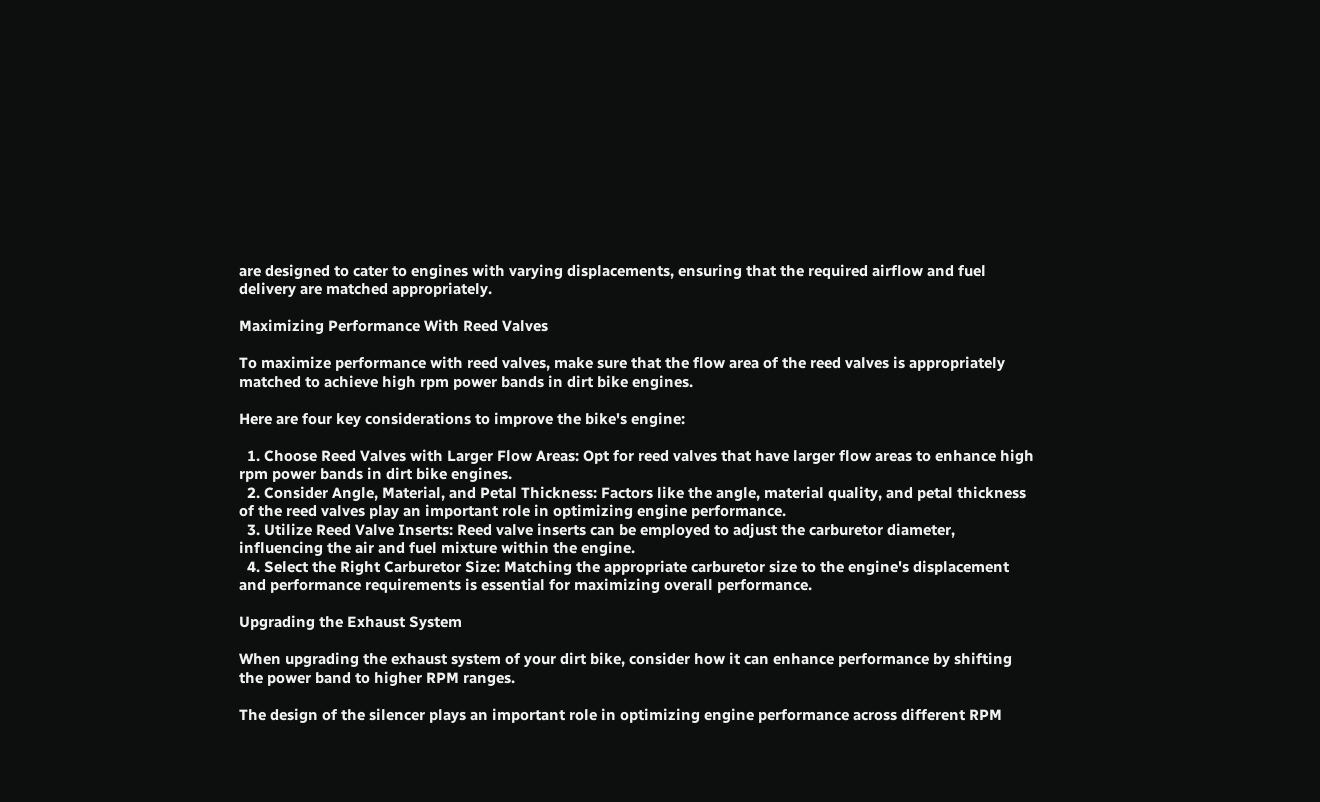are designed to cater to engines with varying displacements, ensuring that the required airflow and fuel delivery are matched appropriately.

Maximizing Performance With Reed Valves

To maximize performance with reed valves, make sure that the flow area of the reed valves is appropriately matched to achieve high rpm power bands in dirt bike engines.

Here are four key considerations to improve the bike's engine:

  1. Choose Reed Valves with Larger Flow Areas: Opt for reed valves that have larger flow areas to enhance high rpm power bands in dirt bike engines.
  2. Consider Angle, Material, and Petal Thickness: Factors like the angle, material quality, and petal thickness of the reed valves play an important role in optimizing engine performance.
  3. Utilize Reed Valve Inserts: Reed valve inserts can be employed to adjust the carburetor diameter, influencing the air and fuel mixture within the engine.
  4. Select the Right Carburetor Size: Matching the appropriate carburetor size to the engine's displacement and performance requirements is essential for maximizing overall performance.

Upgrading the Exhaust System

When upgrading the exhaust system of your dirt bike, consider how it can enhance performance by shifting the power band to higher RPM ranges.

The design of the silencer plays an important role in optimizing engine performance across different RPM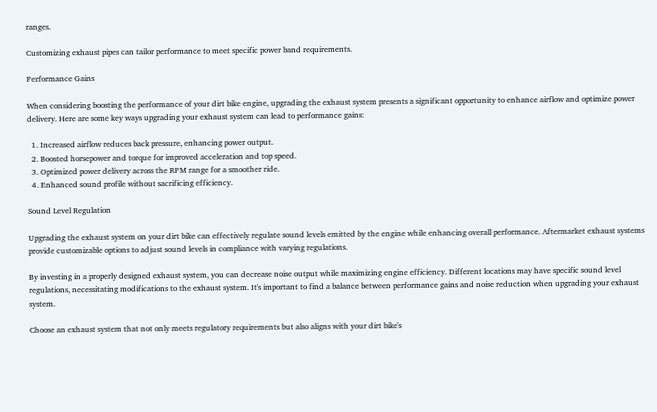ranges.

Customizing exhaust pipes can tailor performance to meet specific power band requirements.

Performance Gains

When considering boosting the performance of your dirt bike engine, upgrading the exhaust system presents a significant opportunity to enhance airflow and optimize power delivery. Here are some key ways upgrading your exhaust system can lead to performance gains:

  1. Increased airflow reduces back pressure, enhancing power output.
  2. Boosted horsepower and torque for improved acceleration and top speed.
  3. Optimized power delivery across the RPM range for a smoother ride.
  4. Enhanced sound profile without sacrificing efficiency.

Sound Level Regulation

Upgrading the exhaust system on your dirt bike can effectively regulate sound levels emitted by the engine while enhancing overall performance. Aftermarket exhaust systems provide customizable options to adjust sound levels in compliance with varying regulations.

By investing in a properly designed exhaust system, you can decrease noise output while maximizing engine efficiency. Different locations may have specific sound level regulations, necessitating modifications to the exhaust system. It's important to find a balance between performance gains and noise reduction when upgrading your exhaust system.

Choose an exhaust system that not only meets regulatory requirements but also aligns with your dirt bike's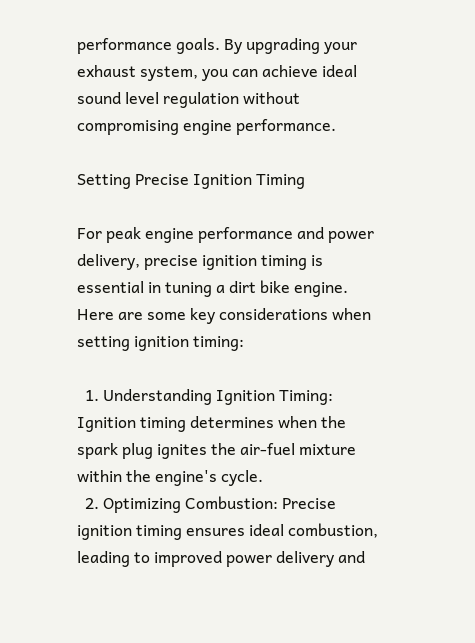performance goals. By upgrading your exhaust system, you can achieve ideal sound level regulation without compromising engine performance.

Setting Precise Ignition Timing

For peak engine performance and power delivery, precise ignition timing is essential in tuning a dirt bike engine. Here are some key considerations when setting ignition timing:

  1. Understanding Ignition Timing: Ignition timing determines when the spark plug ignites the air-fuel mixture within the engine's cycle.
  2. Optimizing Combustion: Precise ignition timing ensures ideal combustion, leading to improved power delivery and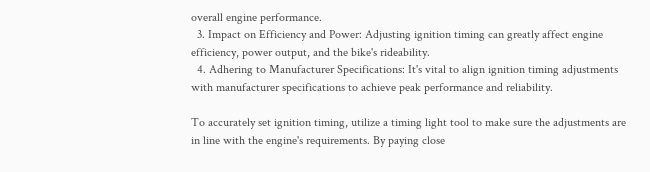overall engine performance.
  3. Impact on Efficiency and Power: Adjusting ignition timing can greatly affect engine efficiency, power output, and the bike's rideability.
  4. Adhering to Manufacturer Specifications: It's vital to align ignition timing adjustments with manufacturer specifications to achieve peak performance and reliability.

To accurately set ignition timing, utilize a timing light tool to make sure the adjustments are in line with the engine's requirements. By paying close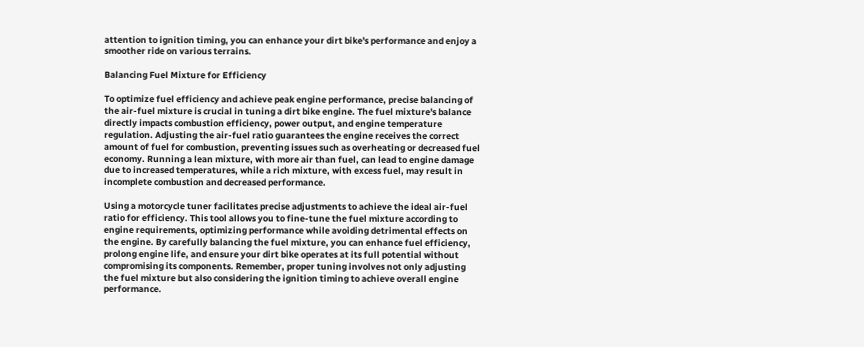attention to ignition timing, you can enhance your dirt bike's performance and enjoy a smoother ride on various terrains.

Balancing Fuel Mixture for Efficiency

To optimize fuel efficiency and achieve peak engine performance, precise balancing of the air-fuel mixture is crucial in tuning a dirt bike engine. The fuel mixture's balance directly impacts combustion efficiency, power output, and engine temperature regulation. Adjusting the air-fuel ratio guarantees the engine receives the correct amount of fuel for combustion, preventing issues such as overheating or decreased fuel economy. Running a lean mixture, with more air than fuel, can lead to engine damage due to increased temperatures, while a rich mixture, with excess fuel, may result in incomplete combustion and decreased performance.

Using a motorcycle tuner facilitates precise adjustments to achieve the ideal air-fuel ratio for efficiency. This tool allows you to fine-tune the fuel mixture according to engine requirements, optimizing performance while avoiding detrimental effects on the engine. By carefully balancing the fuel mixture, you can enhance fuel efficiency, prolong engine life, and ensure your dirt bike operates at its full potential without compromising its components. Remember, proper tuning involves not only adjusting the fuel mixture but also considering the ignition timing to achieve overall engine performance.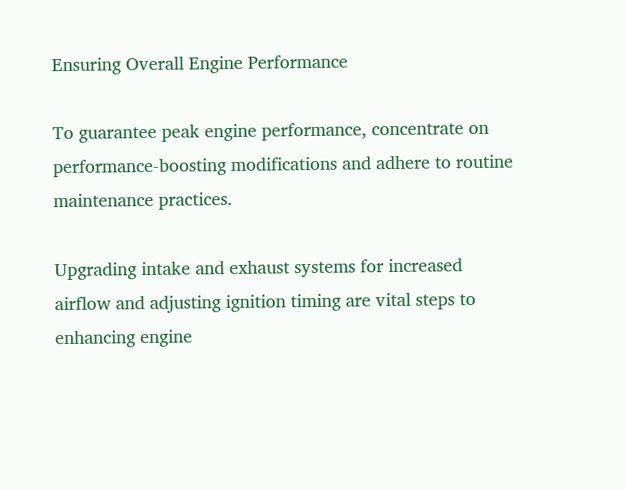Ensuring Overall Engine Performance

To guarantee peak engine performance, concentrate on performance-boosting modifications and adhere to routine maintenance practices.

Upgrading intake and exhaust systems for increased airflow and adjusting ignition timing are vital steps to enhancing engine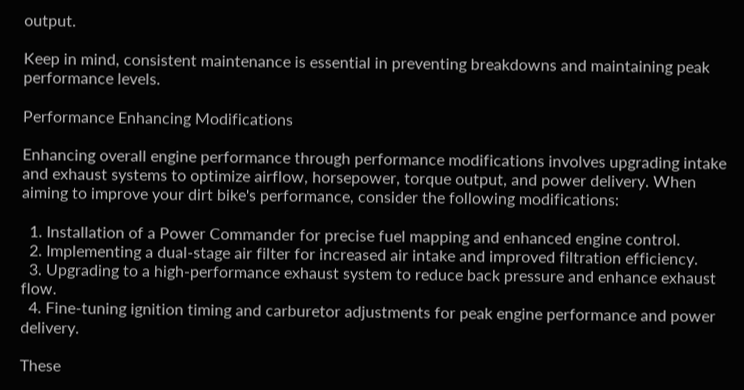output.

Keep in mind, consistent maintenance is essential in preventing breakdowns and maintaining peak performance levels.

Performance Enhancing Modifications

Enhancing overall engine performance through performance modifications involves upgrading intake and exhaust systems to optimize airflow, horsepower, torque output, and power delivery. When aiming to improve your dirt bike's performance, consider the following modifications:

  1. Installation of a Power Commander for precise fuel mapping and enhanced engine control.
  2. Implementing a dual-stage air filter for increased air intake and improved filtration efficiency.
  3. Upgrading to a high-performance exhaust system to reduce back pressure and enhance exhaust flow.
  4. Fine-tuning ignition timing and carburetor adjustments for peak engine performance and power delivery.

These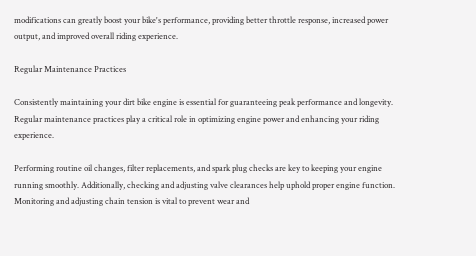modifications can greatly boost your bike's performance, providing better throttle response, increased power output, and improved overall riding experience.

Regular Maintenance Practices

Consistently maintaining your dirt bike engine is essential for guaranteeing peak performance and longevity. Regular maintenance practices play a critical role in optimizing engine power and enhancing your riding experience.

Performing routine oil changes, filter replacements, and spark plug checks are key to keeping your engine running smoothly. Additionally, checking and adjusting valve clearances help uphold proper engine function. Monitoring and adjusting chain tension is vital to prevent wear and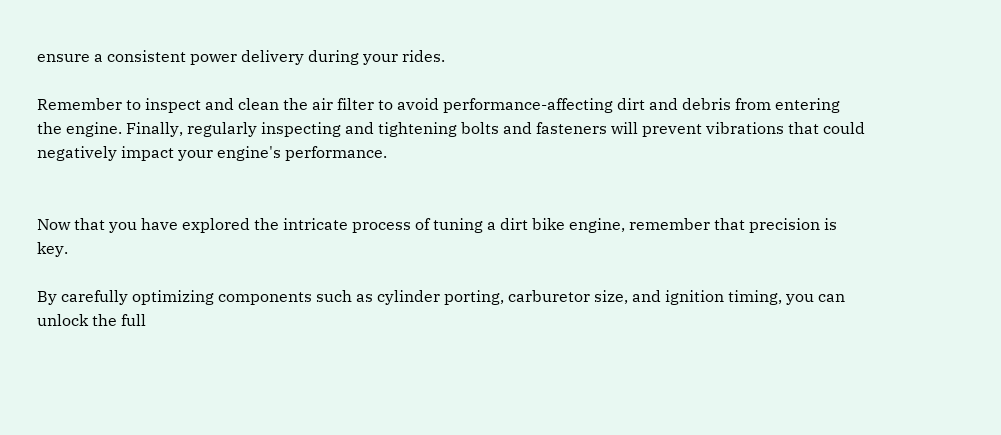ensure a consistent power delivery during your rides.

Remember to inspect and clean the air filter to avoid performance-affecting dirt and debris from entering the engine. Finally, regularly inspecting and tightening bolts and fasteners will prevent vibrations that could negatively impact your engine's performance.


Now that you have explored the intricate process of tuning a dirt bike engine, remember that precision is key.

By carefully optimizing components such as cylinder porting, carburetor size, and ignition timing, you can unlock the full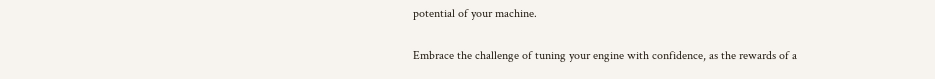potential of your machine.

Embrace the challenge of tuning your engine with confidence, as the rewards of a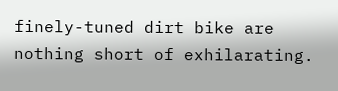finely-tuned dirt bike are nothing short of exhilarating.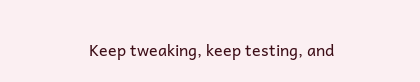Keep tweaking, keep testing, and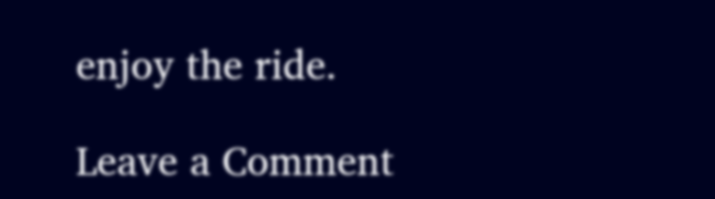enjoy the ride.

Leave a Comment